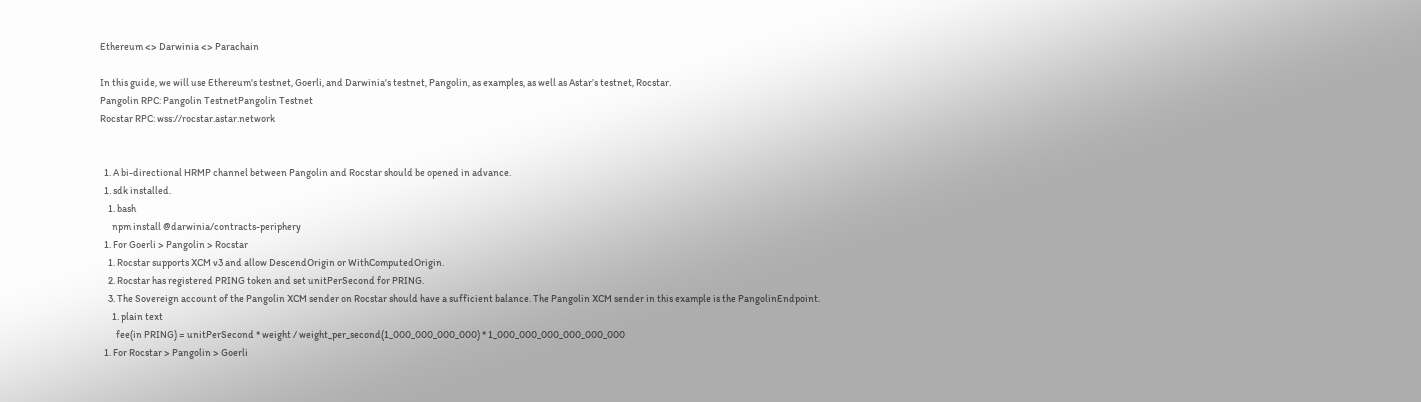Ethereum <> Darwinia <> Parachain

In this guide, we will use Ethereum's testnet, Goerli, and Darwinia's testnet, Pangolin, as examples, as well as Astar’s testnet, Rocstar.
Pangolin RPC: Pangolin TestnetPangolin Testnet
Rocstar RPC: wss://rocstar.astar.network


  1. A bi-directional HRMP channel between Pangolin and Rocstar should be opened in advance.
  1. sdk installed.
    1. bash
      npm install @darwinia/contracts-periphery
  1. For Goerli > Pangolin > Rocstar
    1. Rocstar supports XCM v3 and allow DescendOrigin or WithComputedOrigin.
    2. Rocstar has registered PRING token and set unitPerSecond for PRING.
    3. The Sovereign account of the Pangolin XCM sender on Rocstar should have a sufficient balance. The Pangolin XCM sender in this example is the PangolinEndpoint.
      1. plain text
        fee(in PRING) = unitPerSecond * weight / weight_per_second(1_000_000_000_000) * 1_000_000_000_000_000_000
  1. For Rocstar > Pangolin > Goerli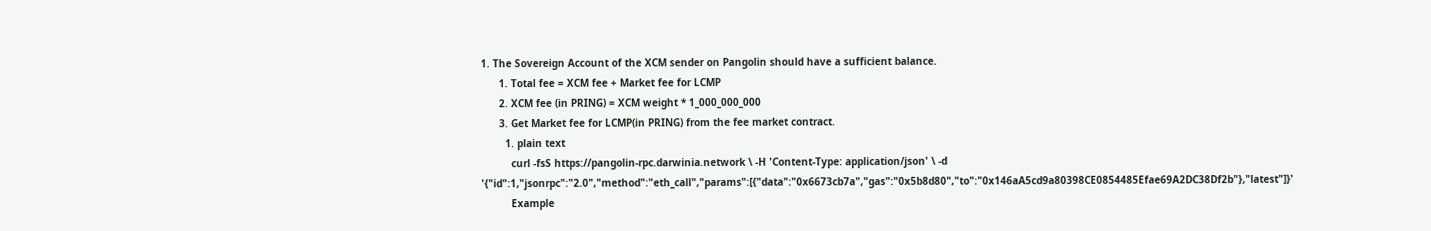1. The Sovereign Account of the XCM sender on Pangolin should have a sufficient balance.
      1. Total fee = XCM fee + Market fee for LCMP
      2. XCM fee (in PRING) = XCM weight * 1_000_000_000
      3. Get Market fee for LCMP(in PRING) from the fee market contract.
        1. plain text
          curl -fsS https://pangolin-rpc.darwinia.network \ -H 'Content-Type: application/json' \ -d '{"id":1,"jsonrpc":"2.0","method":"eth_call","params":[{"data":"0x6673cb7a","gas":"0x5b8d80","to":"0x146aA5cd9a80398CE0854485Efae69A2DC38Df2b"},"latest"]}'
          Example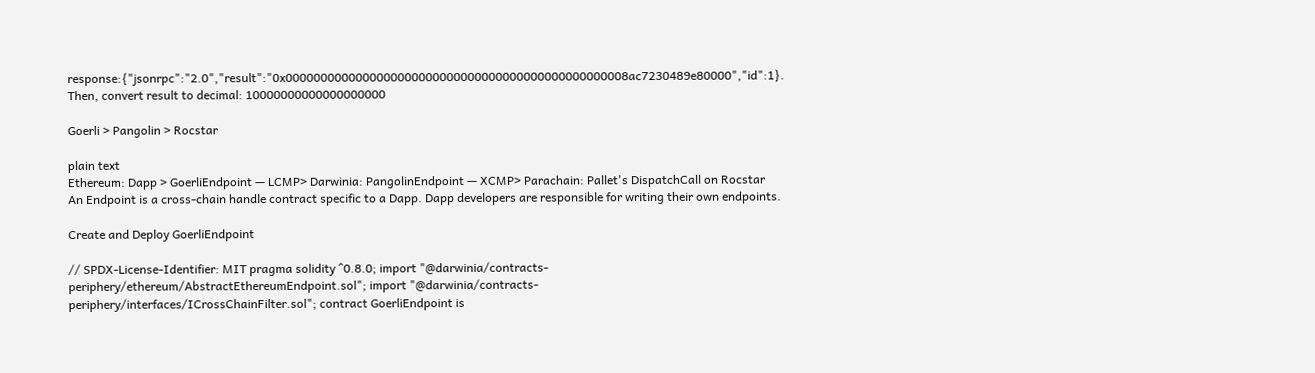response:{"jsonrpc":"2.0","result":"0x0000000000000000000000000000000000000000000000008ac7230489e80000","id":1}. Then, convert result to decimal: 10000000000000000000

Goerli > Pangolin > Rocstar

plain text
Ethereum: Dapp > GoerliEndpoint — LCMP> Darwinia: PangolinEndpoint — XCMP> Parachain: Pallet's DispatchCall on Rocstar
An Endpoint is a cross-chain handle contract specific to a Dapp. Dapp developers are responsible for writing their own endpoints.

Create and Deploy GoerliEndpoint

// SPDX-License-Identifier: MIT pragma solidity ^0.8.0; import "@darwinia/contracts-periphery/ethereum/AbstractEthereumEndpoint.sol"; import "@darwinia/contracts-periphery/interfaces/ICrossChainFilter.sol"; contract GoerliEndpoint is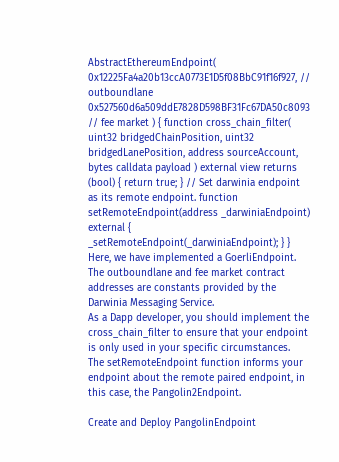AbstractEthereumEndpoint( 0x12225Fa4a20b13ccA0773E1D5f08BbC91f16f927, // outboundlane 0x527560d6a509ddE7828D598BF31Fc67DA50c8093 // fee market ) { function cross_chain_filter( uint32 bridgedChainPosition, uint32 bridgedLanePosition, address sourceAccount, bytes calldata payload ) external view returns (bool) { return true; } // Set darwinia endpoint as its remote endpoint. function setRemoteEndpoint(address _darwiniaEndpoint) external { _setRemoteEndpoint(_darwiniaEndpoint); } }
Here, we have implemented a GoerliEndpoint. The outboundlane and fee market contract addresses are constants provided by the Darwinia Messaging Service.
As a Dapp developer, you should implement the cross_chain_filter to ensure that your endpoint is only used in your specific circumstances.
The setRemoteEndpoint function informs your endpoint about the remote paired endpoint, in this case, the Pangolin2Endpoint.

Create and Deploy PangolinEndpoint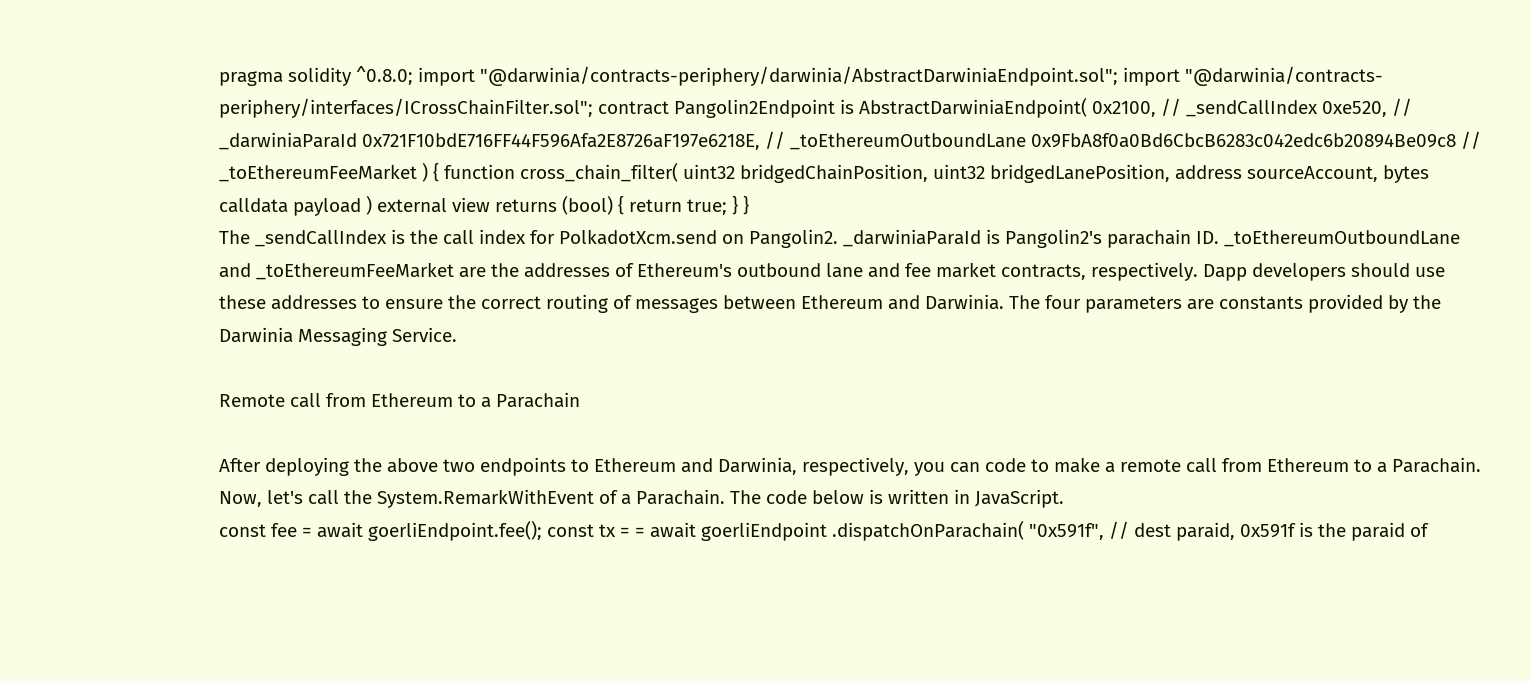pragma solidity ^0.8.0; import "@darwinia/contracts-periphery/darwinia/AbstractDarwiniaEndpoint.sol"; import "@darwinia/contracts-periphery/interfaces/ICrossChainFilter.sol"; contract Pangolin2Endpoint is AbstractDarwiniaEndpoint( 0x2100, // _sendCallIndex 0xe520, // _darwiniaParaId 0x721F10bdE716FF44F596Afa2E8726aF197e6218E, // _toEthereumOutboundLane 0x9FbA8f0a0Bd6CbcB6283c042edc6b20894Be09c8 // _toEthereumFeeMarket ) { function cross_chain_filter( uint32 bridgedChainPosition, uint32 bridgedLanePosition, address sourceAccount, bytes calldata payload ) external view returns (bool) { return true; } }
The _sendCallIndex is the call index for PolkadotXcm.send on Pangolin2. _darwiniaParaId is Pangolin2's parachain ID. _toEthereumOutboundLane and _toEthereumFeeMarket are the addresses of Ethereum's outbound lane and fee market contracts, respectively. Dapp developers should use these addresses to ensure the correct routing of messages between Ethereum and Darwinia. The four parameters are constants provided by the Darwinia Messaging Service.

Remote call from Ethereum to a Parachain

After deploying the above two endpoints to Ethereum and Darwinia, respectively, you can code to make a remote call from Ethereum to a Parachain.
Now, let's call the System.RemarkWithEvent of a Parachain. The code below is written in JavaScript.
const fee = await goerliEndpoint.fee(); const tx = = await goerliEndpoint .dispatchOnParachain( "0x591f", // dest paraid, 0x591f is the paraid of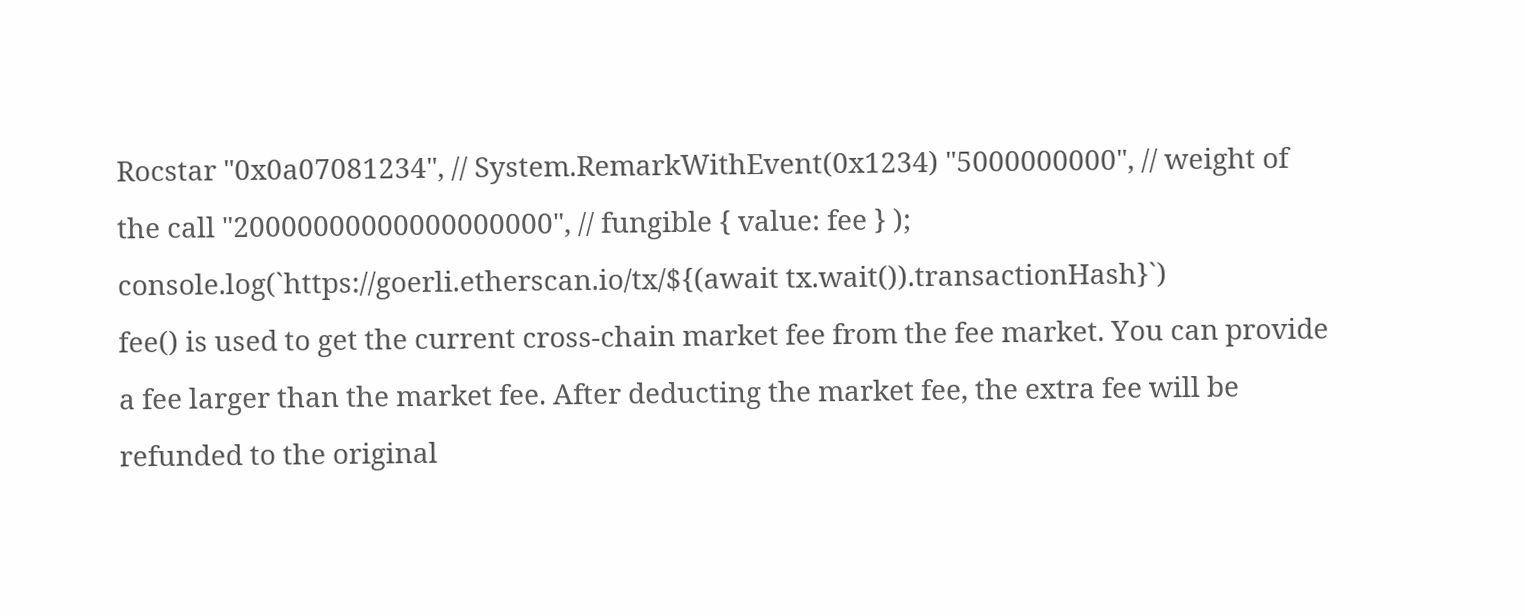Rocstar "0x0a07081234", // System.RemarkWithEvent(0x1234) "5000000000", // weight of the call "20000000000000000000", // fungible { value: fee } ); console.log(`https://goerli.etherscan.io/tx/${(await tx.wait()).transactionHash}`)
fee() is used to get the current cross-chain market fee from the fee market. You can provide a fee larger than the market fee. After deducting the market fee, the extra fee will be refunded to the original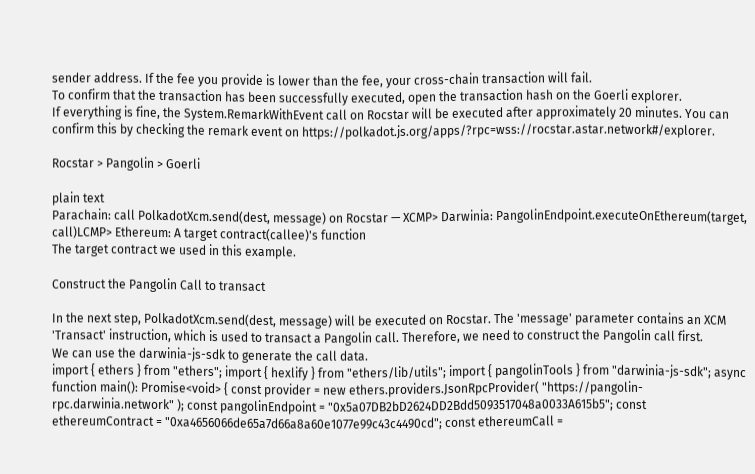sender address. If the fee you provide is lower than the fee, your cross-chain transaction will fail.
To confirm that the transaction has been successfully executed, open the transaction hash on the Goerli explorer.
If everything is fine, the System.RemarkWithEvent call on Rocstar will be executed after approximately 20 minutes. You can confirm this by checking the remark event on https://polkadot.js.org/apps/?rpc=wss://rocstar.astar.network#/explorer.

Rocstar > Pangolin > Goerli

plain text
Parachain: call PolkadotXcm.send(dest, message) on Rocstar — XCMP> Darwinia: PangolinEndpoint.executeOnEthereum(target, call)LCMP> Ethereum: A target contract(callee)'s function
The target contract we used in this example.

Construct the Pangolin Call to transact

In the next step, PolkadotXcm.send(dest, message) will be executed on Rocstar. The 'message' parameter contains an XCM 'Transact' instruction, which is used to transact a Pangolin call. Therefore, we need to construct the Pangolin call first.
We can use the darwinia-js-sdk to generate the call data.
import { ethers } from "ethers"; import { hexlify } from "ethers/lib/utils"; import { pangolinTools } from "darwinia-js-sdk"; async function main(): Promise<void> { const provider = new ethers.providers.JsonRpcProvider( "https://pangolin-rpc.darwinia.network" ); const pangolinEndpoint = "0x5a07DB2bD2624DD2Bdd5093517048a0033A615b5"; const ethereumContract = "0xa4656066de65a7d66a8a60e1077e99c43c4490cd"; const ethereumCall =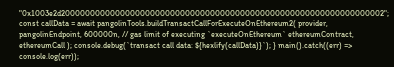"0x1003e2d20000000000000000000000000000000000000000000000000000000000000002"; const callData = await pangolinTools.buildTransactCallForExecuteOnEthereum2( provider, pangolinEndpoint, 600000n, // gas limit of executing `executeOnEthereum` ethereumContract, ethereumCall ); console.debug(`transact call data: ${hexlify(callData)}`); } main().catch((err) => console.log(err));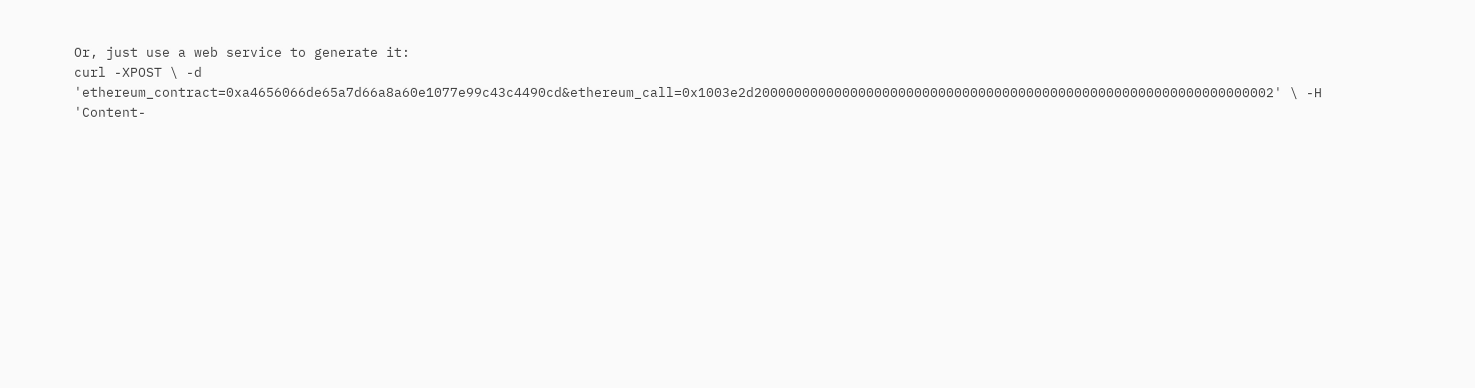Or, just use a web service to generate it:
curl -XPOST \ -d 'ethereum_contract=0xa4656066de65a7d66a8a60e1077e99c43c4490cd&ethereum_call=0x1003e2d20000000000000000000000000000000000000000000000000000000000000002' \ -H 'Content-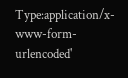Type:application/x-www-form-urlencoded'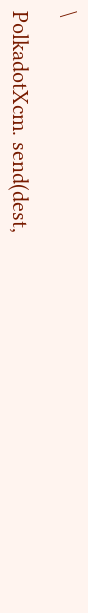\

PolkadotXcm. send(dest,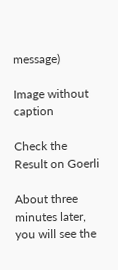message)

Image without caption

Check the Result on Goerli

About three minutes later, you will see the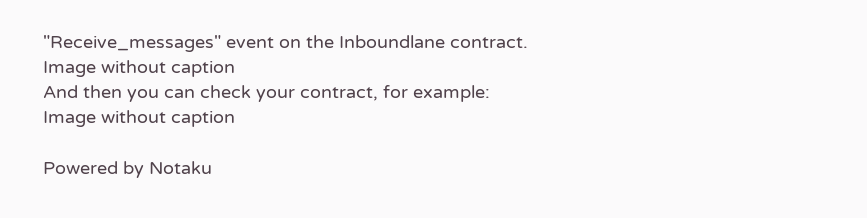"Receive_messages" event on the Inboundlane contract.
Image without caption
And then you can check your contract, for example:
Image without caption

Powered by Notaku